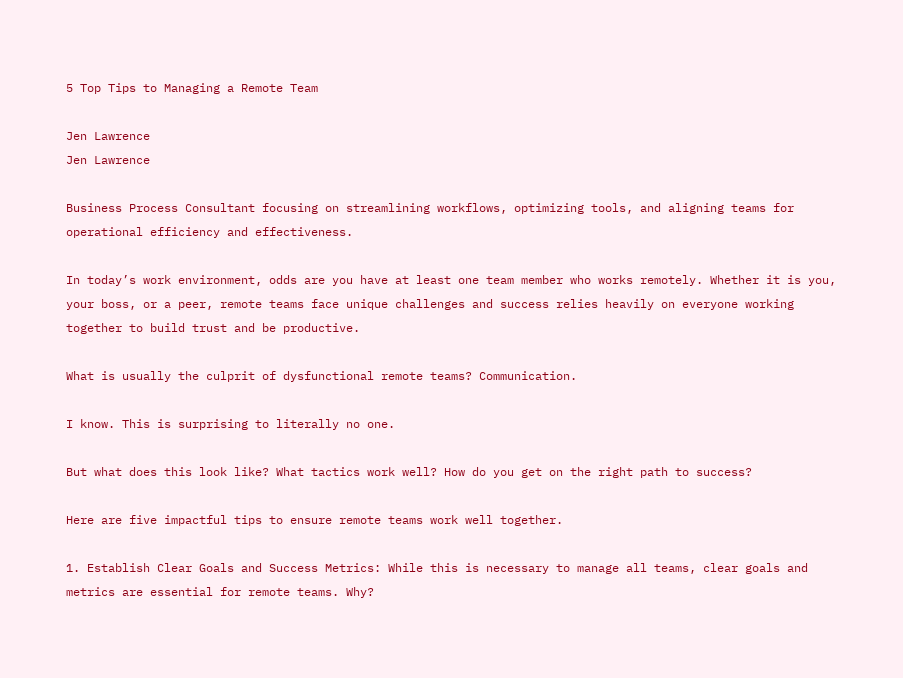5 Top Tips to Managing a Remote Team

Jen Lawrence
Jen Lawrence

Business Process Consultant focusing on streamlining workflows, optimizing tools, and aligning teams for operational efficiency and effectiveness.

In today’s work environment, odds are you have at least one team member who works remotely. Whether it is you, your boss, or a peer, remote teams face unique challenges and success relies heavily on everyone working together to build trust and be productive.

What is usually the culprit of dysfunctional remote teams? Communication.

I know. This is surprising to literally no one.

But what does this look like? What tactics work well? How do you get on the right path to success?

Here are five impactful tips to ensure remote teams work well together.

1. Establish Clear Goals and Success Metrics: While this is necessary to manage all teams, clear goals and metrics are essential for remote teams. Why?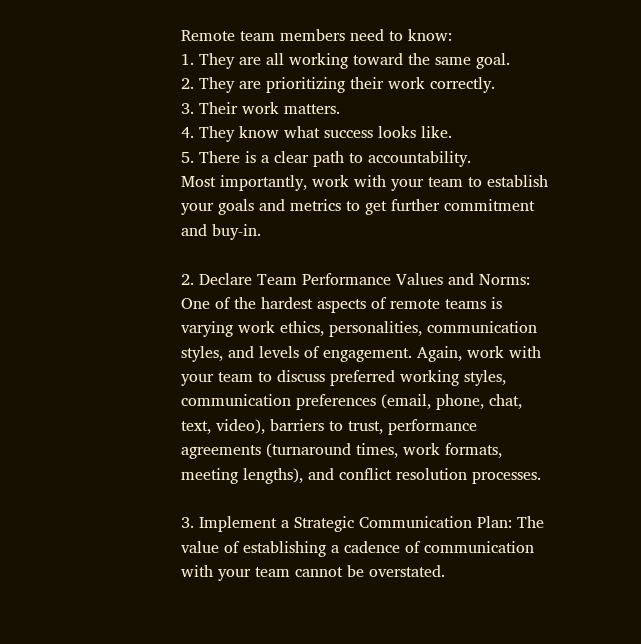Remote team members need to know:
1. They are all working toward the same goal.
2. They are prioritizing their work correctly.
3. Their work matters.
4. They know what success looks like.
5. There is a clear path to accountability.
Most importantly, work with your team to establish your goals and metrics to get further commitment and buy-in.

2. Declare Team Performance Values and Norms: One of the hardest aspects of remote teams is varying work ethics, personalities, communication styles, and levels of engagement. Again, work with your team to discuss preferred working styles, communication preferences (email, phone, chat, text, video), barriers to trust, performance agreements (turnaround times, work formats, meeting lengths), and conflict resolution processes.

3. Implement a Strategic Communication Plan: The value of establishing a cadence of communication with your team cannot be overstated.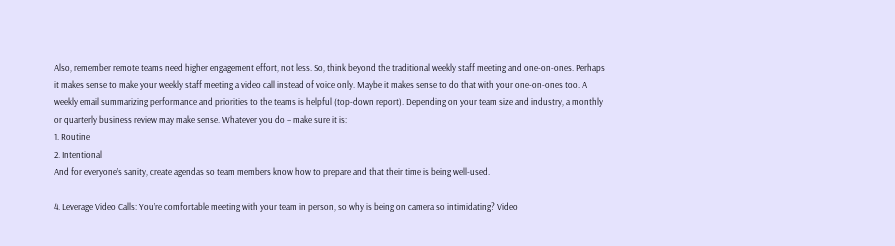Also, remember remote teams need higher engagement effort, not less. So, think beyond the traditional weekly staff meeting and one-on-ones. Perhaps it makes sense to make your weekly staff meeting a video call instead of voice only. Maybe it makes sense to do that with your one-on-ones too. A weekly email summarizing performance and priorities to the teams is helpful (top-down report). Depending on your team size and industry, a monthly or quarterly business review may make sense. Whatever you do – make sure it is:
1. Routine
2. Intentional
And for everyone’s sanity, create agendas so team members know how to prepare and that their time is being well-used.

4. Leverage Video Calls: You’re comfortable meeting with your team in person, so why is being on camera so intimidating? Video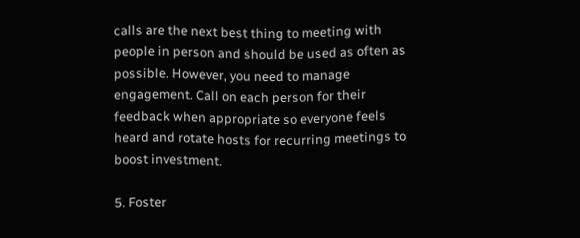calls are the next best thing to meeting with people in person and should be used as often as possible. However, you need to manage engagement. Call on each person for their feedback when appropriate so everyone feels heard and rotate hosts for recurring meetings to boost investment.

5. Foster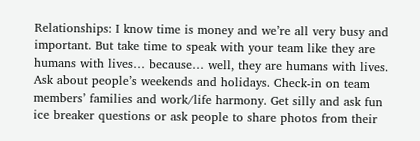Relationships: I know time is money and we’re all very busy and important. But take time to speak with your team like they are humans with lives… because… well, they are humans with lives. Ask about people’s weekends and holidays. Check-in on team members’ families and work/life harmony. Get silly and ask fun ice breaker questions or ask people to share photos from their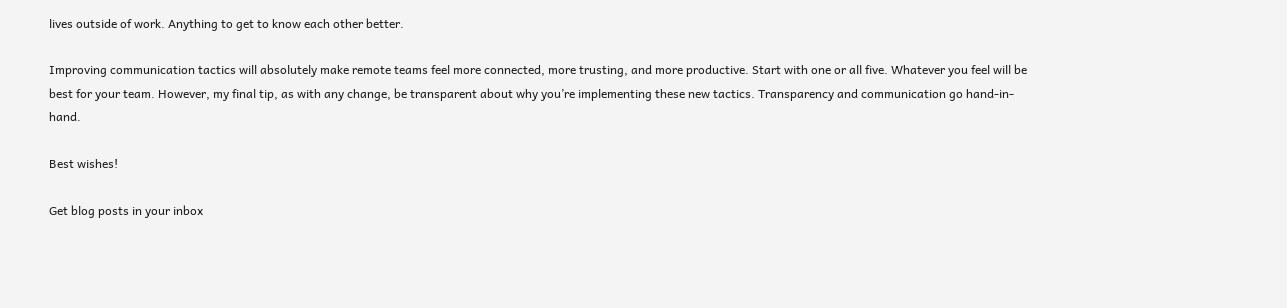lives outside of work. Anything to get to know each other better.

Improving communication tactics will absolutely make remote teams feel more connected, more trusting, and more productive. Start with one or all five. Whatever you feel will be best for your team. However, my final tip, as with any change, be transparent about why you’re implementing these new tactics. Transparency and communication go hand-in-hand.

Best wishes!

Get blog posts in your inbox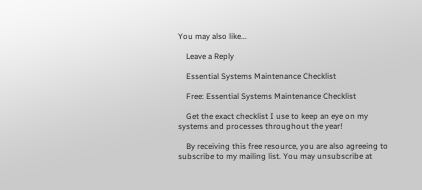You may also like...

    Leave a Reply

    Essential Systems Maintenance Checklist

    Free: Essential Systems Maintenance Checklist

    Get the exact checklist I use to keep an eye on my systems and processes throughout the year!

    By receiving this free resource, you are also agreeing to subscribe to my mailing list. You may unsubscribe at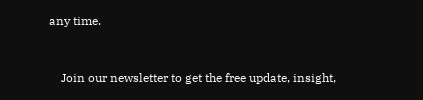any time.


    Join our newsletter to get the free update, insight,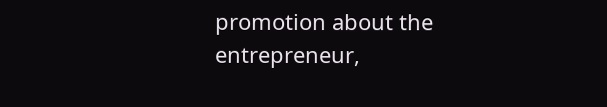promotion about the entrepreneur,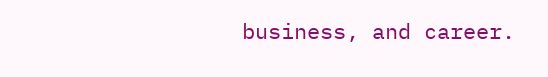business, and career.